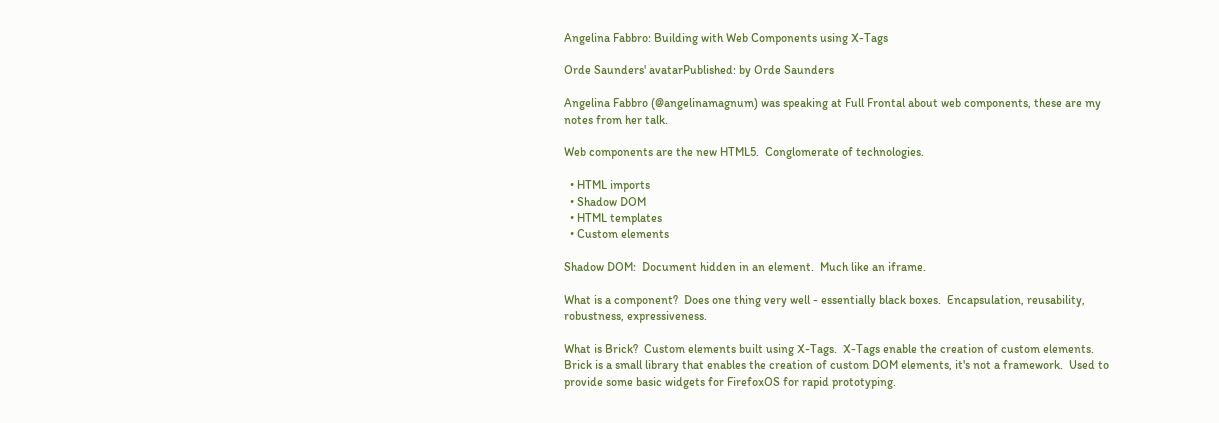Angelina Fabbro: Building with Web Components using X-Tags

Orde Saunders' avatarPublished: by Orde Saunders

Angelina Fabbro (@angelinamagnum) was speaking at Full Frontal about web components, these are my notes from her talk.

Web components are the new HTML5.  Conglomerate of technologies.

  • HTML imports
  • Shadow DOM
  • HTML templates
  • Custom elements

Shadow DOM:  Document hidden in an element.  Much like an iframe.

What is a component?  Does one thing very well - essentially black boxes.  Encapsulation, reusability, robustness, expressiveness.

What is Brick?  Custom elements built using X-Tags.  X-Tags enable the creation of custom elements.  Brick is a small library that enables the creation of custom DOM elements, it's not a framework.  Used to provide some basic widgets for FirefoxOS for rapid prototyping.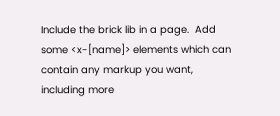Include the brick lib in a page.  Add some <x-[name]> elements which can contain any markup you want, including more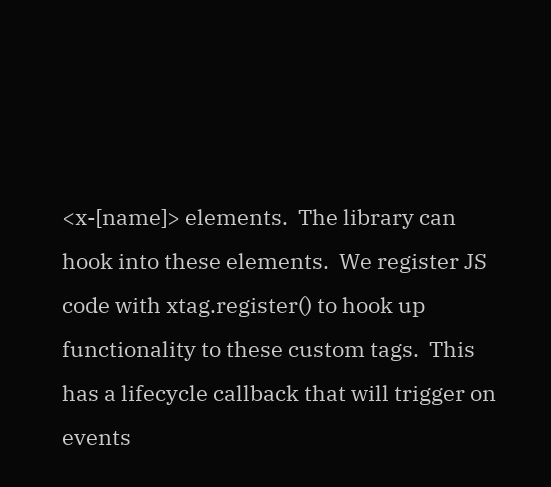<x-[name]> elements.  The library can hook into these elements.  We register JS code with xtag.register() to hook up functionality to these custom tags.  This has a lifecycle callback that will trigger on events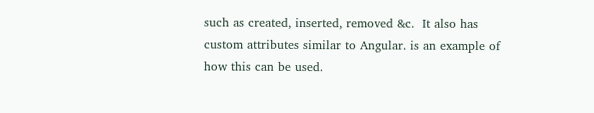such as created, inserted, removed &c.  It also has custom attributes similar to Angular. is an example of how this can be used.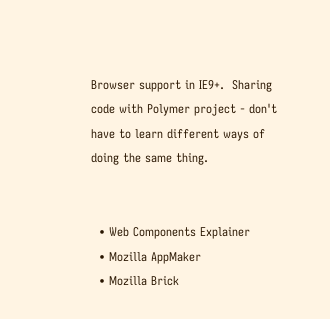Browser support in IE9+.  Sharing code with Polymer project - don't have to learn different ways of doing the same thing.


  • Web Components Explainer
  • Mozilla AppMaker
  • Mozilla Brick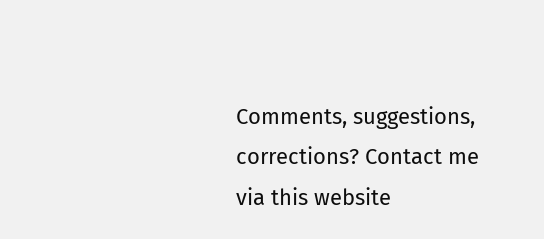Comments, suggestions, corrections? Contact me via this website